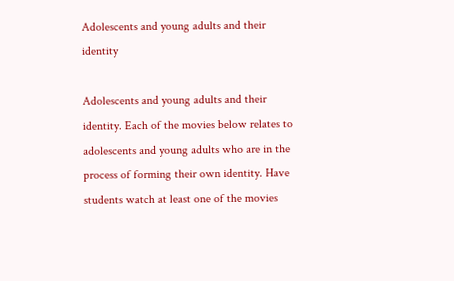Adolescents and young adults and their identity

Adolescents and young adults and their identity. Each of the movies below relates to adolescents and young adults who are in the process of forming their own identity. Have students watch at least one of the movies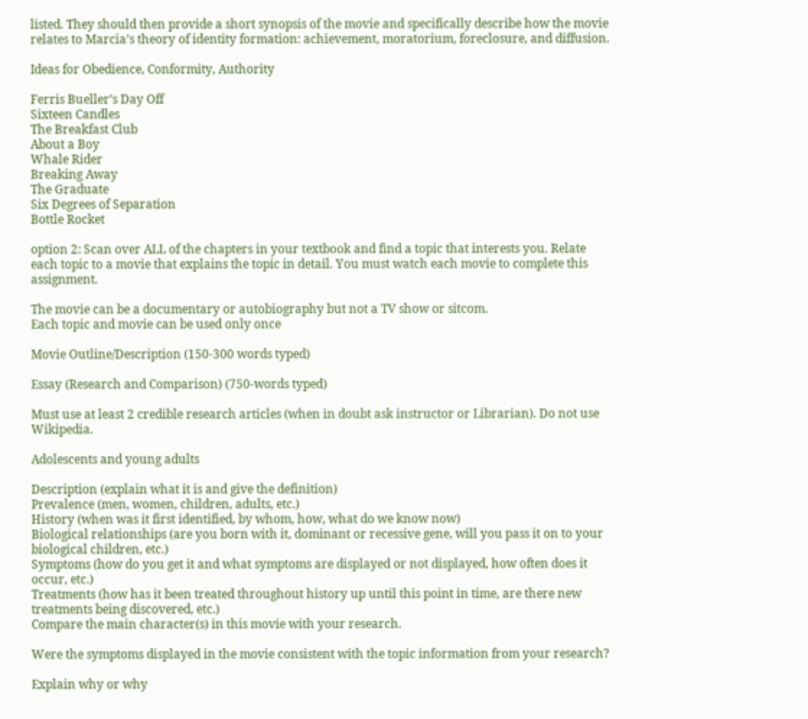listed. They should then provide a short synopsis of the movie and specifically describe how the movie relates to Marcia’s theory of identity formation: achievement, moratorium, foreclosure, and diffusion.

Ideas for Obedience, Conformity, Authority

Ferris Bueller’s Day Off
Sixteen Candles
The Breakfast Club
About a Boy
Whale Rider
Breaking Away
The Graduate
Six Degrees of Separation
Bottle Rocket

option 2: Scan over ALL of the chapters in your textbook and find a topic that interests you. Relate each topic to a movie that explains the topic in detail. You must watch each movie to complete this assignment.

The movie can be a documentary or autobiography but not a TV show or sitcom.
Each topic and movie can be used only once

Movie Outline/Description (150-300 words typed)

Essay (Research and Comparison) (750-words typed)

Must use at least 2 credible research articles (when in doubt ask instructor or Librarian). Do not use Wikipedia.

Adolescents and young adults

Description (explain what it is and give the definition)
Prevalence (men, women, children, adults, etc.)
History (when was it first identified, by whom, how, what do we know now)
Biological relationships (are you born with it, dominant or recessive gene, will you pass it on to your biological children, etc.)
Symptoms (how do you get it and what symptoms are displayed or not displayed, how often does it occur, etc.)
Treatments (how has it been treated throughout history up until this point in time, are there new treatments being discovered, etc.)
Compare the main character(s) in this movie with your research.

Were the symptoms displayed in the movie consistent with the topic information from your research?

Explain why or why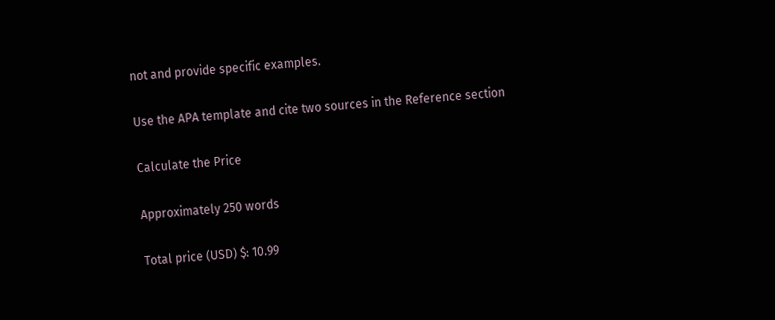not and provide specific examples.

Use the APA template and cite two sources in the Reference section

Calculate the Price

Approximately 250 words

Total price (USD) $: 10.99